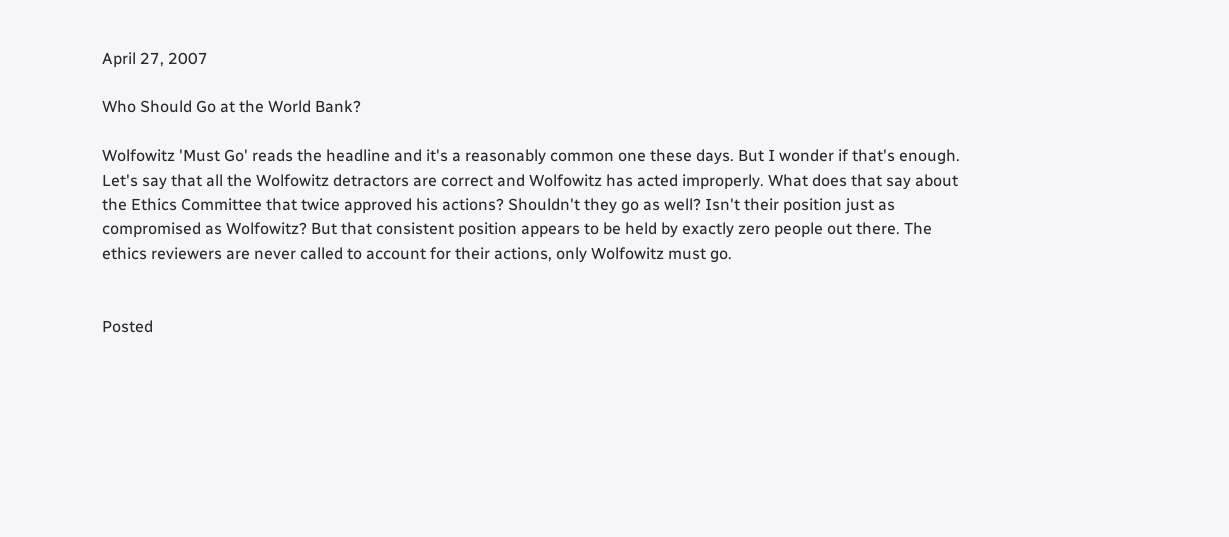April 27, 2007

Who Should Go at the World Bank?

Wolfowitz 'Must Go' reads the headline and it's a reasonably common one these days. But I wonder if that's enough. Let's say that all the Wolfowitz detractors are correct and Wolfowitz has acted improperly. What does that say about the Ethics Committee that twice approved his actions? Shouldn't they go as well? Isn't their position just as compromised as Wolfowitz? But that consistent position appears to be held by exactly zero people out there. The ethics reviewers are never called to account for their actions, only Wolfowitz must go.


Posted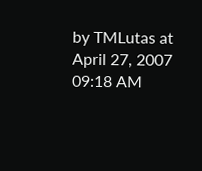by TMLutas at April 27, 2007 09:18 AM